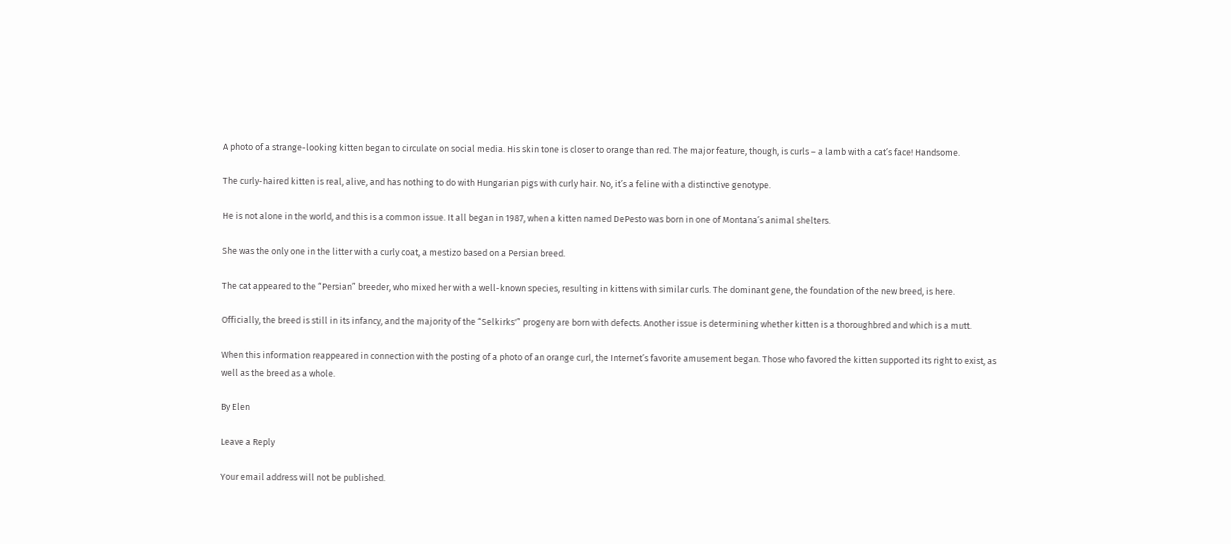A photo of a strange-looking kitten began to circulate on social media. His skin tone is closer to orange than red. The major feature, though, is curls – a lamb with a cat’s face! Handsome.

The curly-haired kitten is real, alive, and has nothing to do with Hungarian pigs with curly hair. No, it’s a feline with a distinctive genotype.

He is not alone in the world, and this is a common issue. It all began in 1987, when a kitten named DePesto was born in one of Montana’s animal shelters.

She was the only one in the litter with a curly coat, a mestizo based on a Persian breed.

The cat appeared to the “Persian” breeder, who mixed her with a well-known species, resulting in kittens with similar curls. The dominant gene, the foundation of the new breed, is here.

Officially, the breed is still in its infancy, and the majority of the “Selkirks'” progeny are born with defects. Another issue is determining whether kitten is a thoroughbred and which is a mutt.

When this information reappeared in connection with the posting of a photo of an orange curl, the Internet’s favorite amusement began. Those who favored the kitten supported its right to exist, as well as the breed as a whole.

By Elen

Leave a Reply

Your email address will not be published.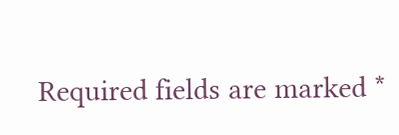Required fields are marked *